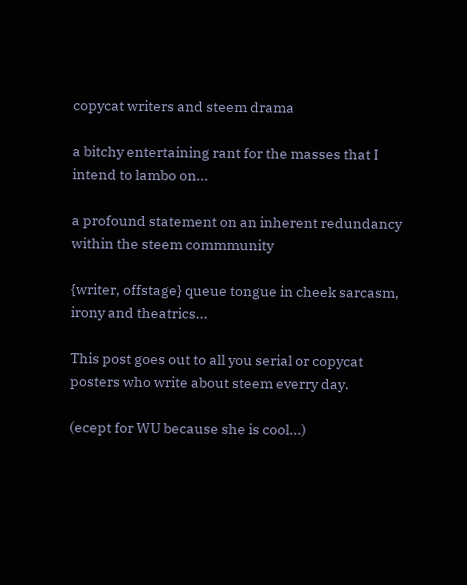copycat writers and steem drama

a bitchy entertaining rant for the masses that I intend to lambo on...

a profound statement on an inherent redundancy within the steem commmunity

{writer, offstage} queue tongue in cheek sarcasm, irony and theatrics...

This post goes out to all you serial or copycat posters who write about steem everry day.

(ecept for WU because she is cool...)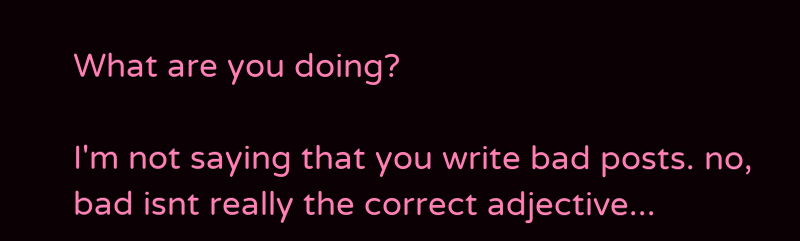What are you doing?

I'm not saying that you write bad posts. no, bad isnt really the correct adjective...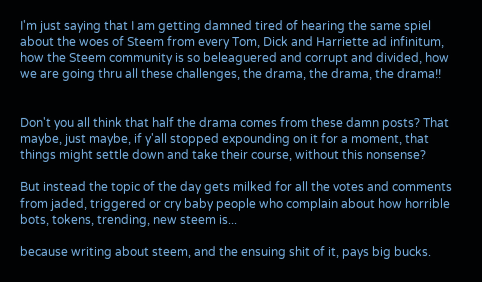I'm just saying that I am getting damned tired of hearing the same spiel about the woes of Steem from every Tom, Dick and Harriette ad infinitum, how the Steem community is so beleaguered and corrupt and divided, how we are going thru all these challenges, the drama, the drama, the drama!!


Don't you all think that half the drama comes from these damn posts? That maybe, just maybe, if y'all stopped expounding on it for a moment, that things might settle down and take their course, without this nonsense?

But instead the topic of the day gets milked for all the votes and comments from jaded, triggered or cry baby people who complain about how horrible bots, tokens, trending, new steem is...

because writing about steem, and the ensuing shit of it, pays big bucks.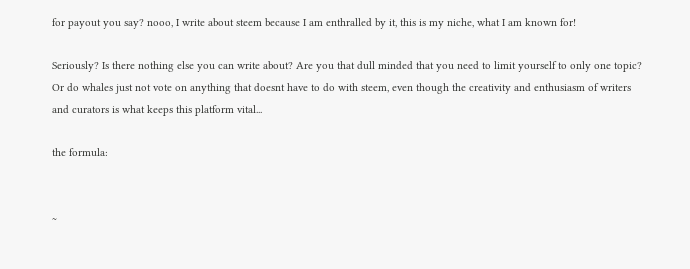for payout you say? nooo, I write about steem because I am enthralled by it, this is my niche, what I am known for!

Seriously? Is there nothing else you can write about? Are you that dull minded that you need to limit yourself to only one topic? Or do whales just not vote on anything that doesnt have to do with steem, even though the creativity and enthusiasm of writers and curators is what keeps this platform vital...

the formula:


~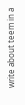write about teem in a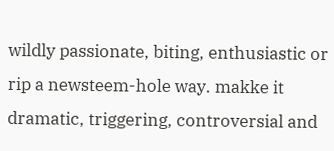wildly passionate, biting, enthusiastic or rip a newsteem-hole way. makke it dramatic, triggering, controversial and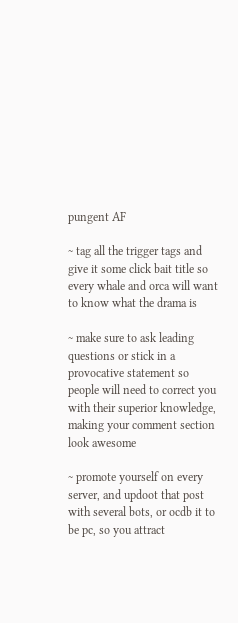pungent AF

~ tag all the trigger tags and give it some click bait title so every whale and orca will want to know what the drama is

~ make sure to ask leading questions or stick in a provocative statement so people will need to correct you with their superior knowledge, making your comment section look awesome

~ promote yourself on every server, and updoot that post with several bots, or ocdb it to be pc, so you attract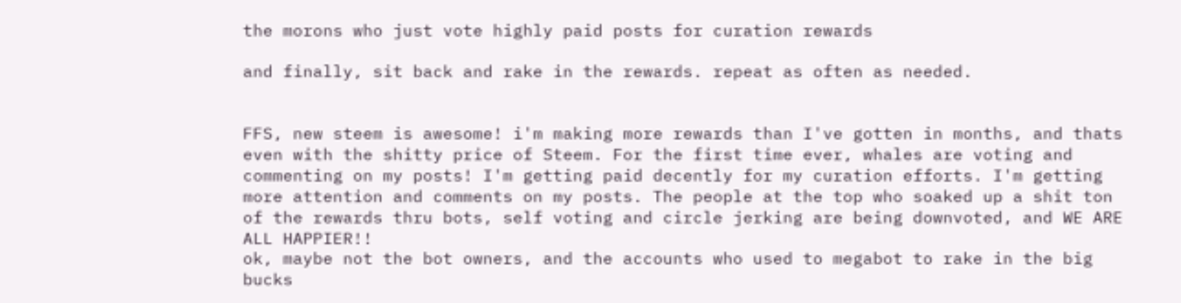the morons who just vote highly paid posts for curation rewards

and finally, sit back and rake in the rewards. repeat as often as needed.


FFS, new steem is awesome! i'm making more rewards than I've gotten in months, and thats even with the shitty price of Steem. For the first time ever, whales are voting and commenting on my posts! I'm getting paid decently for my curation efforts. I'm getting more attention and comments on my posts. The people at the top who soaked up a shit ton of the rewards thru bots, self voting and circle jerking are being downvoted, and WE ARE ALL HAPPIER!!
ok, maybe not the bot owners, and the accounts who used to megabot to rake in the big bucks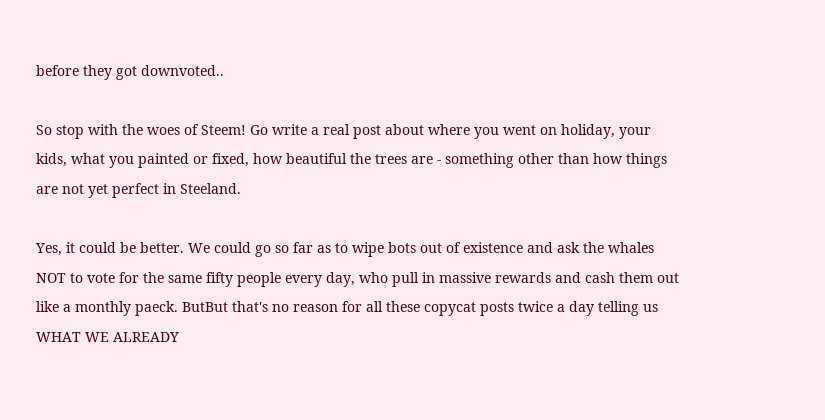before they got downvoted..

So stop with the woes of Steem! Go write a real post about where you went on holiday, your kids, what you painted or fixed, how beautiful the trees are - something other than how things are not yet perfect in Steeland.

Yes, it could be better. We could go so far as to wipe bots out of existence and ask the whales NOT to vote for the same fifty people every day, who pull in massive rewards and cash them out like a monthly paeck. ButBut that's no reason for all these copycat posts twice a day telling us WHAT WE ALREADY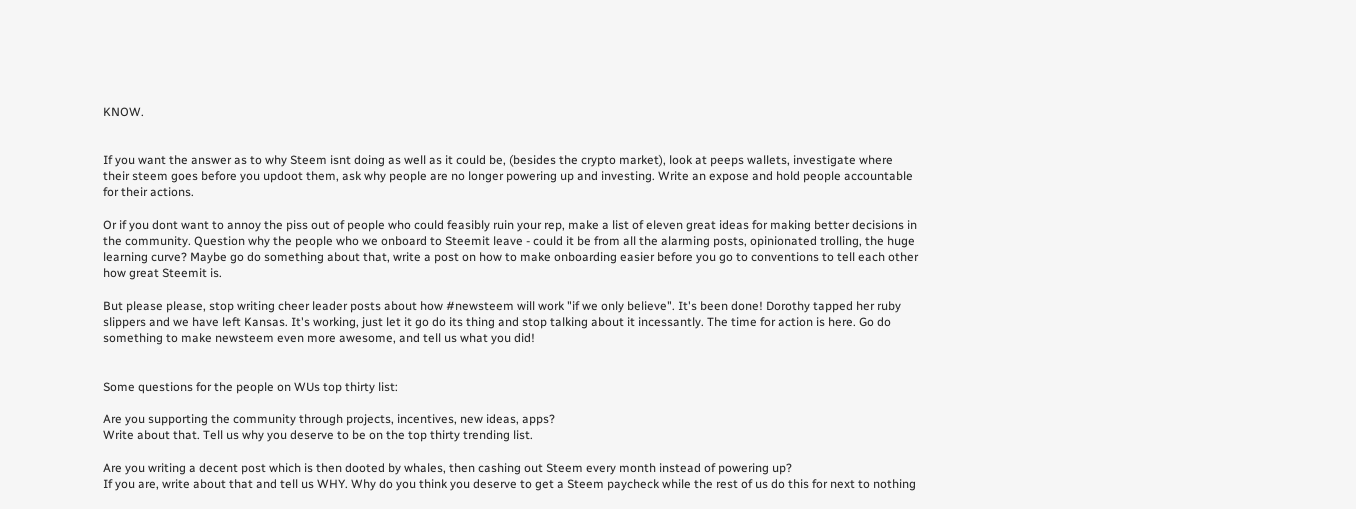KNOW.


If you want the answer as to why Steem isnt doing as well as it could be, (besides the crypto market), look at peeps wallets, investigate where their steem goes before you updoot them, ask why people are no longer powering up and investing. Write an expose and hold people accountable for their actions.

Or if you dont want to annoy the piss out of people who could feasibly ruin your rep, make a list of eleven great ideas for making better decisions in the community. Question why the people who we onboard to Steemit leave - could it be from all the alarming posts, opinionated trolling, the huge learning curve? Maybe go do something about that, write a post on how to make onboarding easier before you go to conventions to tell each other how great Steemit is.

But please please, stop writing cheer leader posts about how #newsteem will work "if we only believe". It's been done! Dorothy tapped her ruby slippers and we have left Kansas. It's working, just let it go do its thing and stop talking about it incessantly. The time for action is here. Go do something to make newsteem even more awesome, and tell us what you did!


Some questions for the people on WUs top thirty list:

Are you supporting the community through projects, incentives, new ideas, apps?
Write about that. Tell us why you deserve to be on the top thirty trending list.

Are you writing a decent post which is then dooted by whales, then cashing out Steem every month instead of powering up?
If you are, write about that and tell us WHY. Why do you think you deserve to get a Steem paycheck while the rest of us do this for next to nothing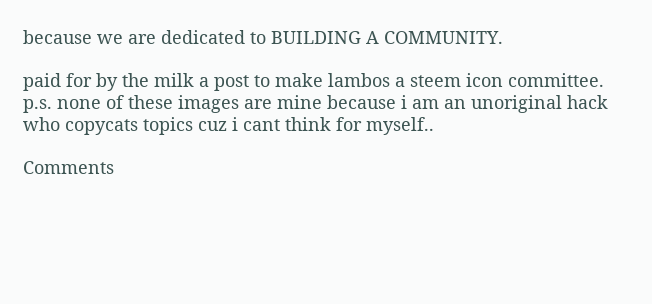because we are dedicated to BUILDING A COMMUNITY.

paid for by the milk a post to make lambos a steem icon committee.
p.s. none of these images are mine because i am an unoriginal hack who copycats topics cuz i cant think for myself..

Comments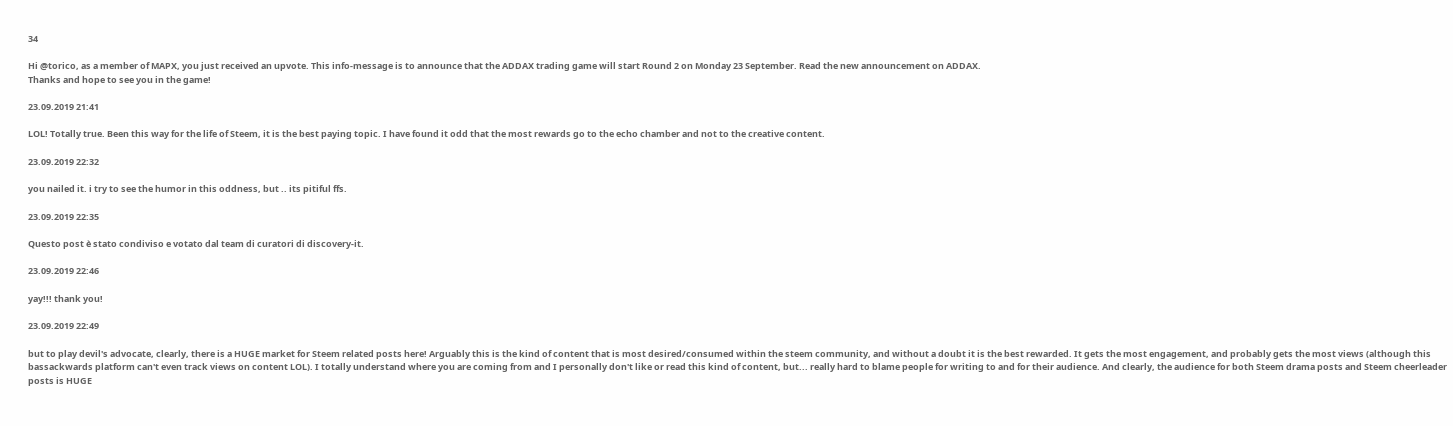34

Hi @torico, as a member of MAPX, you just received an upvote. This info-message is to announce that the ADDAX trading game will start Round 2 on Monday 23 September. Read the new announcement on ADDAX.
Thanks and hope to see you in the game!

23.09.2019 21:41

LOL! Totally true. Been this way for the life of Steem, it is the best paying topic. I have found it odd that the most rewards go to the echo chamber and not to the creative content.

23.09.2019 22:32

you nailed it. i try to see the humor in this oddness, but .. its pitiful ffs.

23.09.2019 22:35

Questo post è stato condiviso e votato dal team di curatori di discovery-it.

23.09.2019 22:46

yay!!! thank you!

23.09.2019 22:49

but to play devil's advocate, clearly, there is a HUGE market for Steem related posts here! Arguably this is the kind of content that is most desired/consumed within the steem community, and without a doubt it is the best rewarded. It gets the most engagement, and probably gets the most views (although this bassackwards platform can't even track views on content LOL). I totally understand where you are coming from and I personally don't like or read this kind of content, but... really hard to blame people for writing to and for their audience. And clearly, the audience for both Steem drama posts and Steem cheerleader posts is HUGE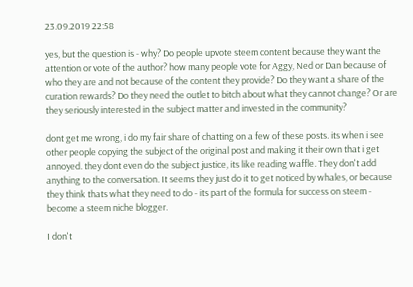23.09.2019 22:58

yes, but the question is - why? Do people upvote steem content because they want the attention or vote of the author? how many people vote for Aggy, Ned or Dan because of who they are and not because of the content they provide? Do they want a share of the curation rewards? Do they need the outlet to bitch about what they cannot change? Or are they seriously interested in the subject matter and invested in the community?

dont get me wrong, i do my fair share of chatting on a few of these posts. its when i see other people copying the subject of the original post and making it their own that i get annoyed. they dont even do the subject justice, its like reading waffle. They don't add anything to the conversation. It seems they just do it to get noticed by whales, or because they think thats what they need to do - its part of the formula for success on steem - become a steem niche blogger.

I don't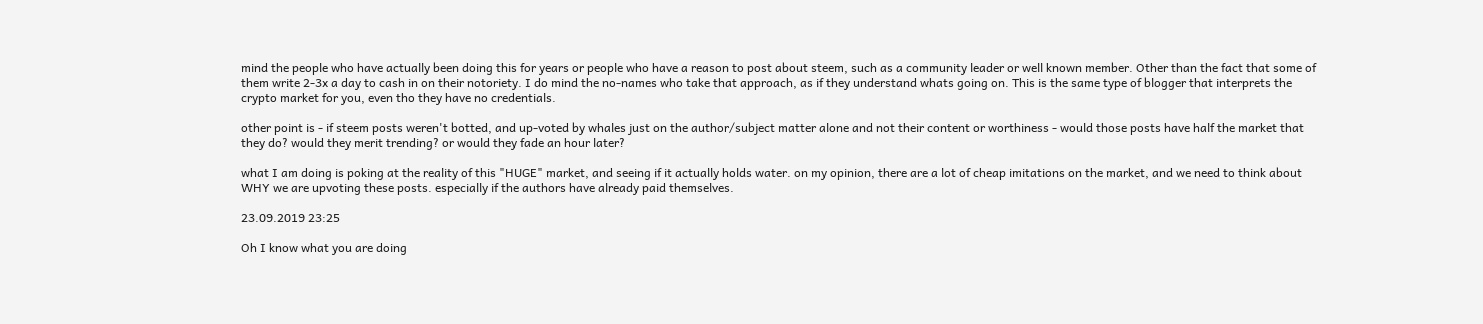mind the people who have actually been doing this for years or people who have a reason to post about steem, such as a community leader or well known member. Other than the fact that some of them write 2-3x a day to cash in on their notoriety. I do mind the no-names who take that approach, as if they understand whats going on. This is the same type of blogger that interprets the crypto market for you, even tho they have no credentials.

other point is - if steem posts weren't botted, and up-voted by whales just on the author/subject matter alone and not their content or worthiness - would those posts have half the market that they do? would they merit trending? or would they fade an hour later?

what I am doing is poking at the reality of this "HUGE" market, and seeing if it actually holds water. on my opinion, there are a lot of cheap imitations on the market, and we need to think about WHY we are upvoting these posts. especially if the authors have already paid themselves.

23.09.2019 23:25

Oh I know what you are doing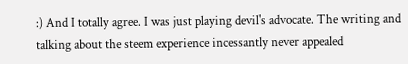:) And I totally agree. I was just playing devil's advocate. The writing and talking about the steem experience incessantly never appealed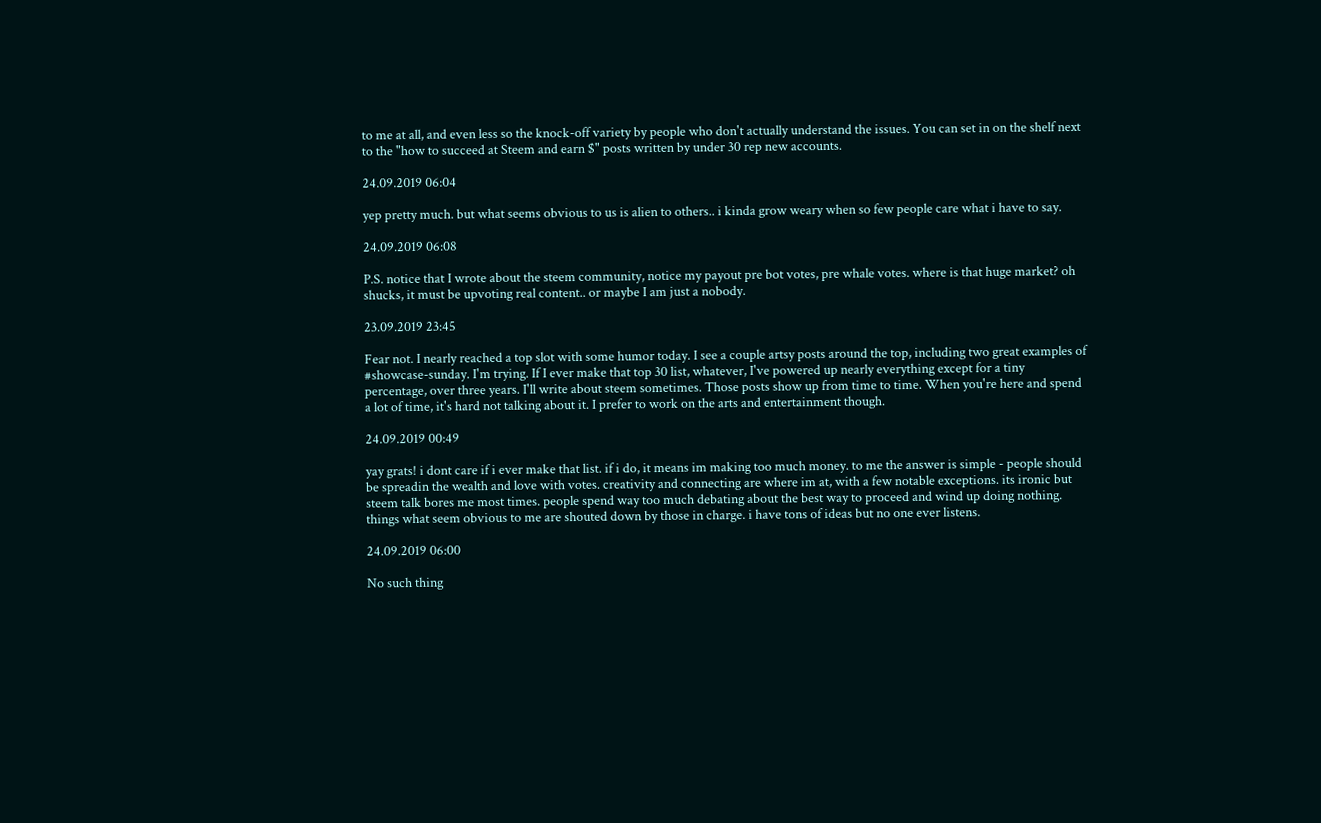to me at all, and even less so the knock-off variety by people who don't actually understand the issues. You can set in on the shelf next to the "how to succeed at Steem and earn $" posts written by under 30 rep new accounts.

24.09.2019 06:04

yep pretty much. but what seems obvious to us is alien to others.. i kinda grow weary when so few people care what i have to say.

24.09.2019 06:08

P.S. notice that I wrote about the steem community, notice my payout pre bot votes, pre whale votes. where is that huge market? oh shucks, it must be upvoting real content.. or maybe I am just a nobody.

23.09.2019 23:45

Fear not. I nearly reached a top slot with some humor today. I see a couple artsy posts around the top, including two great examples of #showcase-sunday. I'm trying. If I ever make that top 30 list, whatever, I've powered up nearly everything except for a tiny percentage, over three years. I'll write about steem sometimes. Those posts show up from time to time. When you're here and spend a lot of time, it's hard not talking about it. I prefer to work on the arts and entertainment though.

24.09.2019 00:49

yay grats! i dont care if i ever make that list. if i do, it means im making too much money. to me the answer is simple - people should be spreadin the wealth and love with votes. creativity and connecting are where im at, with a few notable exceptions. its ironic but steem talk bores me most times. people spend way too much debating about the best way to proceed and wind up doing nothing. things what seem obvious to me are shouted down by those in charge. i have tons of ideas but no one ever listens.

24.09.2019 06:00

No such thing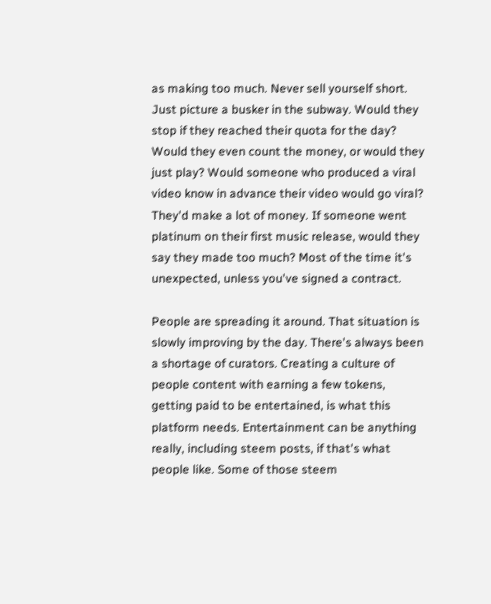as making too much. Never sell yourself short. Just picture a busker in the subway. Would they stop if they reached their quota for the day? Would they even count the money, or would they just play? Would someone who produced a viral video know in advance their video would go viral? They'd make a lot of money. If someone went platinum on their first music release, would they say they made too much? Most of the time it's unexpected, unless you've signed a contract.

People are spreading it around. That situation is slowly improving by the day. There's always been a shortage of curators. Creating a culture of people content with earning a few tokens, getting paid to be entertained, is what this platform needs. Entertainment can be anything really, including steem posts, if that's what people like. Some of those steem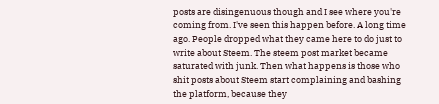posts are disingenuous though and I see where you're coming from. I've seen this happen before. A long time ago. People dropped what they came here to do just to write about Steem. The steem post market became saturated with junk. Then what happens is those who shit posts about Steem start complaining and bashing the platform, because they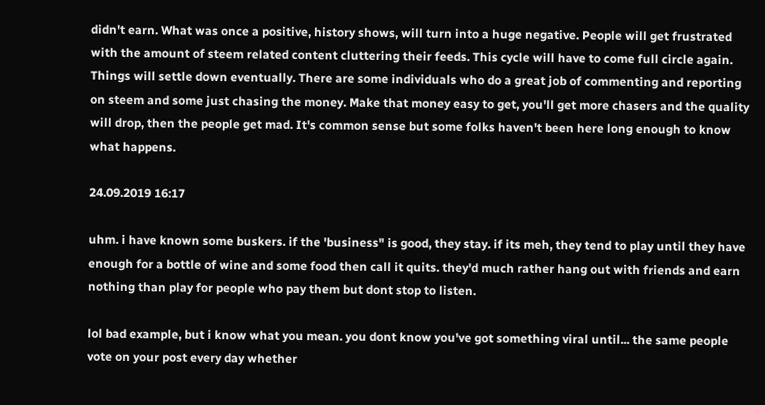didn't earn. What was once a positive, history shows, will turn into a huge negative. People will get frustrated with the amount of steem related content cluttering their feeds. This cycle will have to come full circle again. Things will settle down eventually. There are some individuals who do a great job of commenting and reporting on steem and some just chasing the money. Make that money easy to get, you'll get more chasers and the quality will drop, then the people get mad. It's common sense but some folks haven't been here long enough to know what happens.

24.09.2019 16:17

uhm. i have known some buskers. if the 'business" is good, they stay. if its meh, they tend to play until they have enough for a bottle of wine and some food then call it quits. they'd much rather hang out with friends and earn nothing than play for people who pay them but dont stop to listen.

lol bad example, but i know what you mean. you dont know you've got something viral until... the same people vote on your post every day whether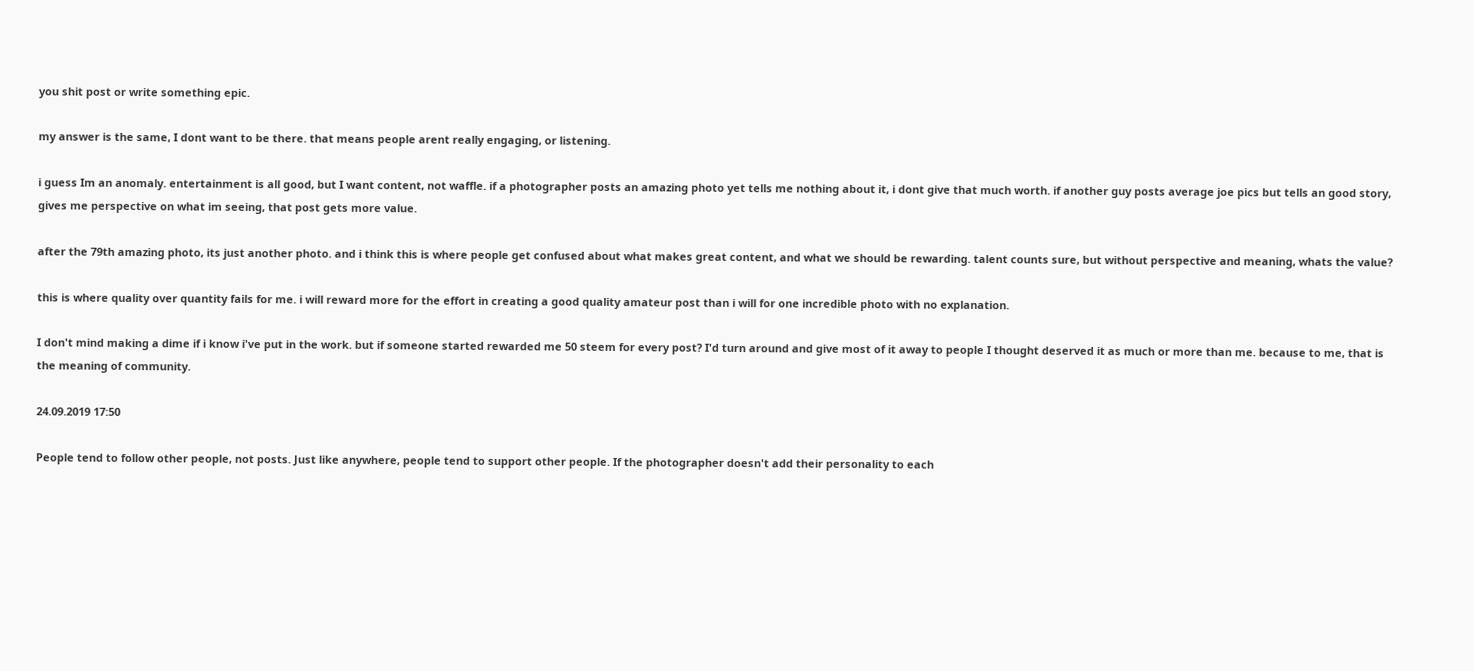you shit post or write something epic.

my answer is the same, I dont want to be there. that means people arent really engaging, or listening.

i guess Im an anomaly. entertainment is all good, but I want content, not waffle. if a photographer posts an amazing photo yet tells me nothing about it, i dont give that much worth. if another guy posts average joe pics but tells an good story, gives me perspective on what im seeing, that post gets more value.

after the 79th amazing photo, its just another photo. and i think this is where people get confused about what makes great content, and what we should be rewarding. talent counts sure, but without perspective and meaning, whats the value?

this is where quality over quantity fails for me. i will reward more for the effort in creating a good quality amateur post than i will for one incredible photo with no explanation.

I don't mind making a dime if i know i've put in the work. but if someone started rewarded me 50 steem for every post? I'd turn around and give most of it away to people I thought deserved it as much or more than me. because to me, that is the meaning of community.

24.09.2019 17:50

People tend to follow other people, not posts. Just like anywhere, people tend to support other people. If the photographer doesn't add their personality to each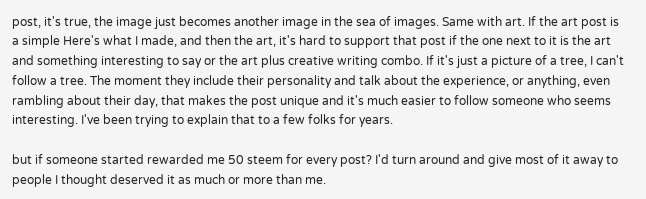post, it's true, the image just becomes another image in the sea of images. Same with art. If the art post is a simple Here's what I made, and then the art, it's hard to support that post if the one next to it is the art and something interesting to say or the art plus creative writing combo. If it's just a picture of a tree, I can't follow a tree. The moment they include their personality and talk about the experience, or anything, even rambling about their day, that makes the post unique and it's much easier to follow someone who seems interesting. I've been trying to explain that to a few folks for years.

but if someone started rewarded me 50 steem for every post? I'd turn around and give most of it away to people I thought deserved it as much or more than me.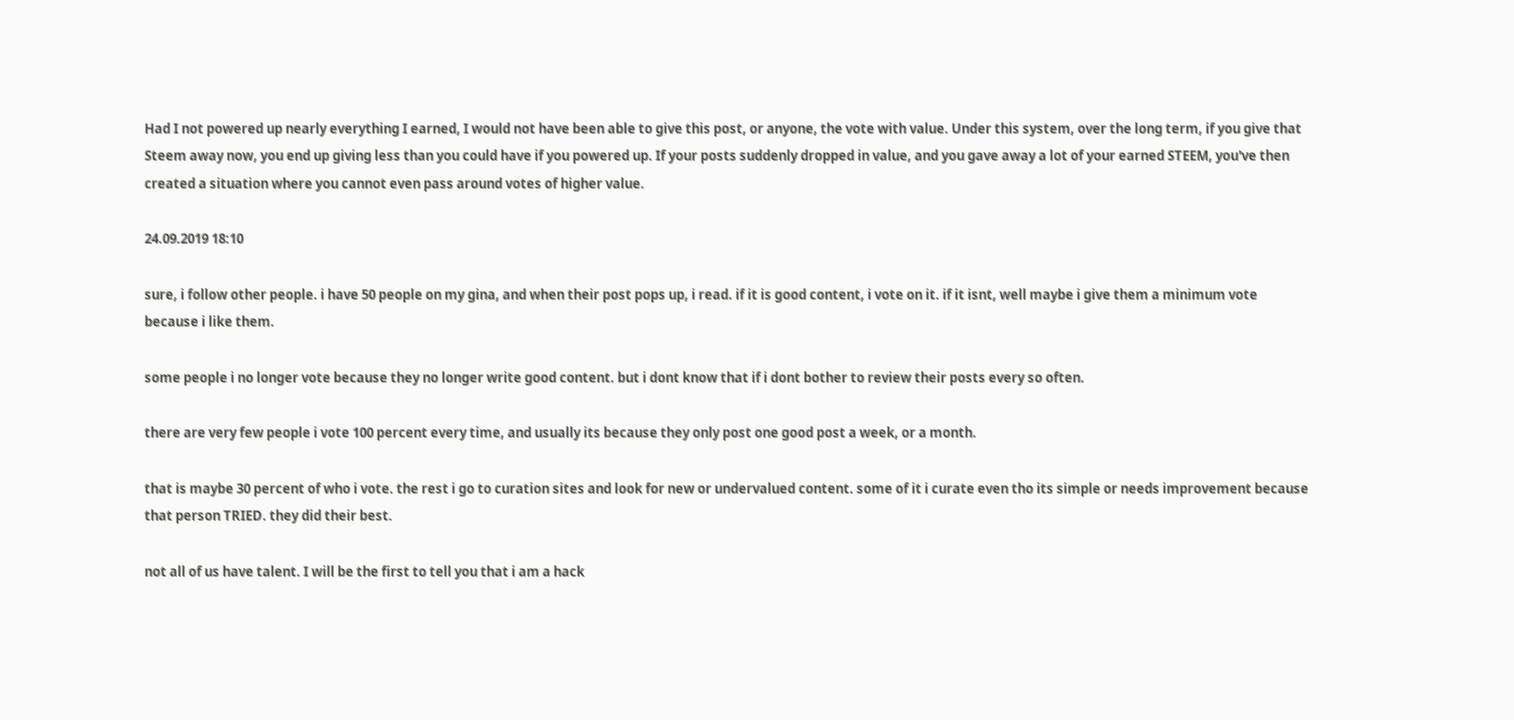Had I not powered up nearly everything I earned, I would not have been able to give this post, or anyone, the vote with value. Under this system, over the long term, if you give that Steem away now, you end up giving less than you could have if you powered up. If your posts suddenly dropped in value, and you gave away a lot of your earned STEEM, you've then created a situation where you cannot even pass around votes of higher value.

24.09.2019 18:10

sure, i follow other people. i have 50 people on my gina, and when their post pops up, i read. if it is good content, i vote on it. if it isnt, well maybe i give them a minimum vote because i like them.

some people i no longer vote because they no longer write good content. but i dont know that if i dont bother to review their posts every so often.

there are very few people i vote 100 percent every time, and usually its because they only post one good post a week, or a month.

that is maybe 30 percent of who i vote. the rest i go to curation sites and look for new or undervalued content. some of it i curate even tho its simple or needs improvement because that person TRIED. they did their best.

not all of us have talent. I will be the first to tell you that i am a hack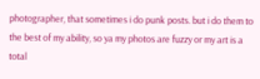photographer, that sometimes i do punk posts. but i do them to the best of my ability, so ya my photos are fuzzy or my art is a total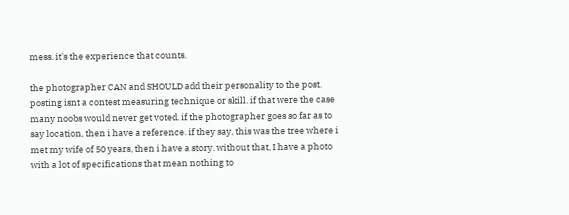mess. it's the experience that counts.

the photographer CAN and SHOULD add their personality to the post. posting isnt a contest measuring technique or skill. if that were the case many noobs would never get voted. if the photographer goes so far as to say location, then i have a reference. if they say, this was the tree where i met my wife of 50 years, then i have a story. without that, I have a photo with a lot of specifications that mean nothing to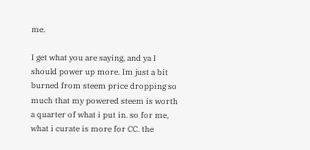me.

I get what you are saying, and ya I should power up more. Im just a bit burned from steem price dropping so much that my powered steem is worth a quarter of what i put in. so for me, what i curate is more for CC. the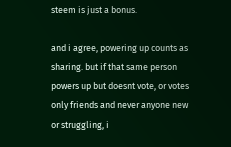steem is just a bonus.

and i agree, powering up counts as sharing. but if that same person powers up but doesnt vote, or votes only friends and never anyone new or struggling, i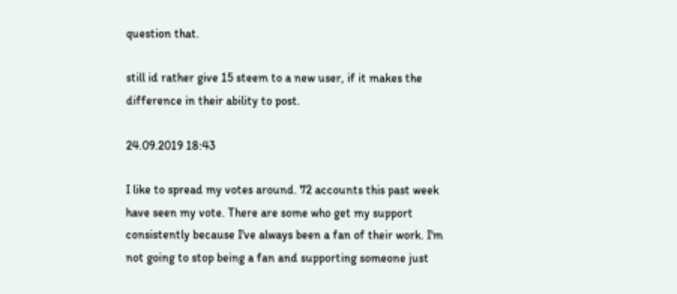question that.

still id rather give 15 steem to a new user, if it makes the difference in their ability to post.

24.09.2019 18:43

I like to spread my votes around. 72 accounts this past week have seen my vote. There are some who get my support consistently because I've always been a fan of their work. I'm not going to stop being a fan and supporting someone just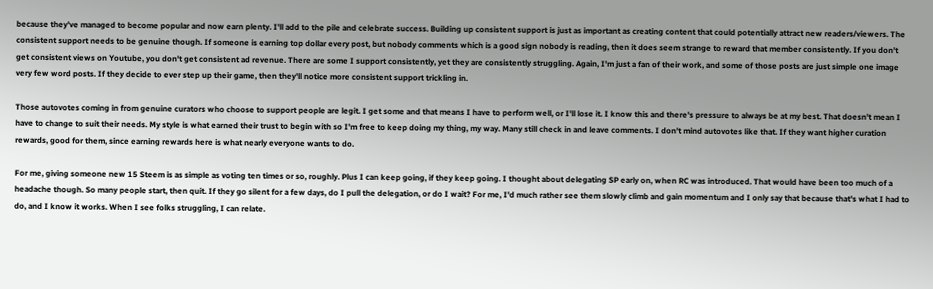because they've managed to become popular and now earn plenty. I'll add to the pile and celebrate success. Building up consistent support is just as important as creating content that could potentially attract new readers/viewers. The consistent support needs to be genuine though. If someone is earning top dollar every post, but nobody comments which is a good sign nobody is reading, then it does seem strange to reward that member consistently. If you don't get consistent views on Youtube, you don't get consistent ad revenue. There are some I support consistently, yet they are consistently struggling. Again, I'm just a fan of their work, and some of those posts are just simple one image very few word posts. If they decide to ever step up their game, then they'll notice more consistent support trickling in.

Those autovotes coming in from genuine curators who choose to support people are legit. I get some and that means I have to perform well, or I'll lose it. I know this and there's pressure to always be at my best. That doesn't mean I have to change to suit their needs. My style is what earned their trust to begin with so I'm free to keep doing my thing, my way. Many still check in and leave comments. I don't mind autovotes like that. If they want higher curation rewards, good for them, since earning rewards here is what nearly everyone wants to do.

For me, giving someone new 15 Steem is as simple as voting ten times or so, roughly. Plus I can keep going, if they keep going. I thought about delegating SP early on, when RC was introduced. That would have been too much of a headache though. So many people start, then quit. If they go silent for a few days, do I pull the delegation, or do I wait? For me, I'd much rather see them slowly climb and gain momentum and I only say that because that's what I had to do, and I know it works. When I see folks struggling, I can relate.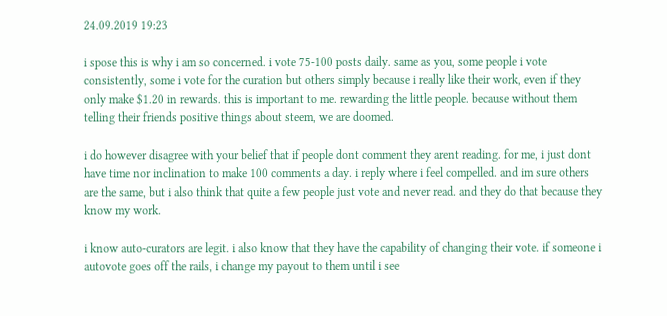24.09.2019 19:23

i spose this is why i am so concerned. i vote 75-100 posts daily. same as you, some people i vote consistently, some i vote for the curation but others simply because i really like their work, even if they only make $1.20 in rewards. this is important to me. rewarding the little people. because without them telling their friends positive things about steem, we are doomed.

i do however disagree with your belief that if people dont comment they arent reading. for me, i just dont have time nor inclination to make 100 comments a day. i reply where i feel compelled. and im sure others are the same, but i also think that quite a few people just vote and never read. and they do that because they know my work.

i know auto-curators are legit. i also know that they have the capability of changing their vote. if someone i autovote goes off the rails, i change my payout to them until i see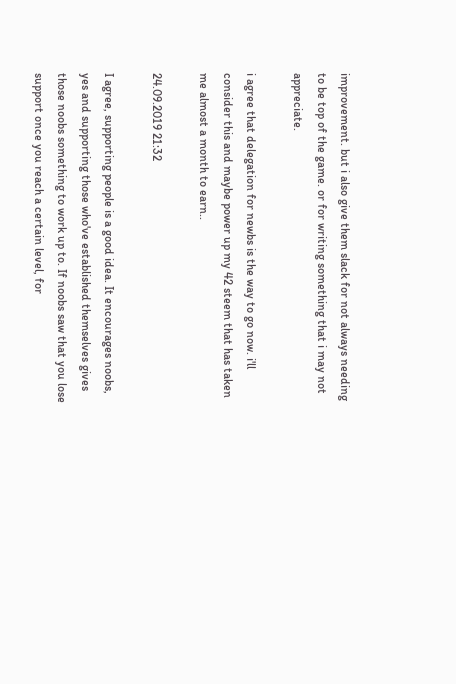improvement. but i also give them slack for not always needing to be top of the game. or for writing something that i may not appreciate.

i agree that delegation for newbs is the way to go now. i'll consider this and maybe power up my 42 steem that has taken me almost a month to earn..

24.09.2019 21:32

I agree, supporting people is a good idea. It encourages noobs, yes and supporting those who've established themselves gives those noobs something to work up to. If noobs saw that you lose support once you reach a certain level, for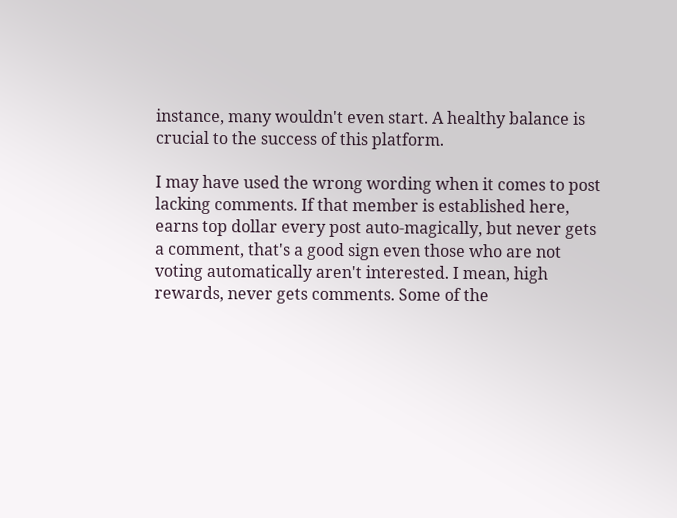instance, many wouldn't even start. A healthy balance is crucial to the success of this platform.

I may have used the wrong wording when it comes to post lacking comments. If that member is established here, earns top dollar every post auto-magically, but never gets a comment, that's a good sign even those who are not voting automatically aren't interested. I mean, high rewards, never gets comments. Some of the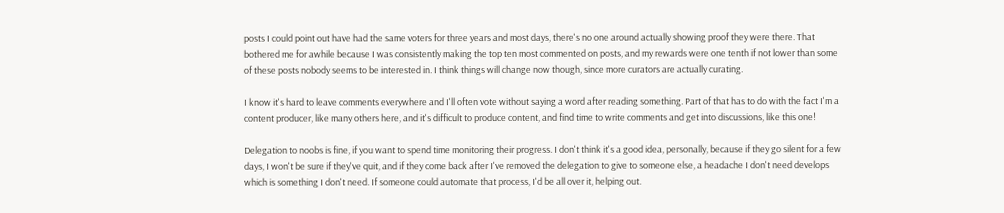posts I could point out have had the same voters for three years and most days, there's no one around actually showing proof they were there. That bothered me for awhile because I was consistently making the top ten most commented on posts, and my rewards were one tenth if not lower than some of these posts nobody seems to be interested in. I think things will change now though, since more curators are actually curating.

I know it's hard to leave comments everywhere and I'll often vote without saying a word after reading something. Part of that has to do with the fact I'm a content producer, like many others here, and it's difficult to produce content, and find time to write comments and get into discussions, like this one!

Delegation to noobs is fine, if you want to spend time monitoring their progress. I don't think it's a good idea, personally, because if they go silent for a few days, I won't be sure if they've quit, and if they come back after I've removed the delegation to give to someone else, a headache I don't need develops which is something I don't need. If someone could automate that process, I'd be all over it, helping out.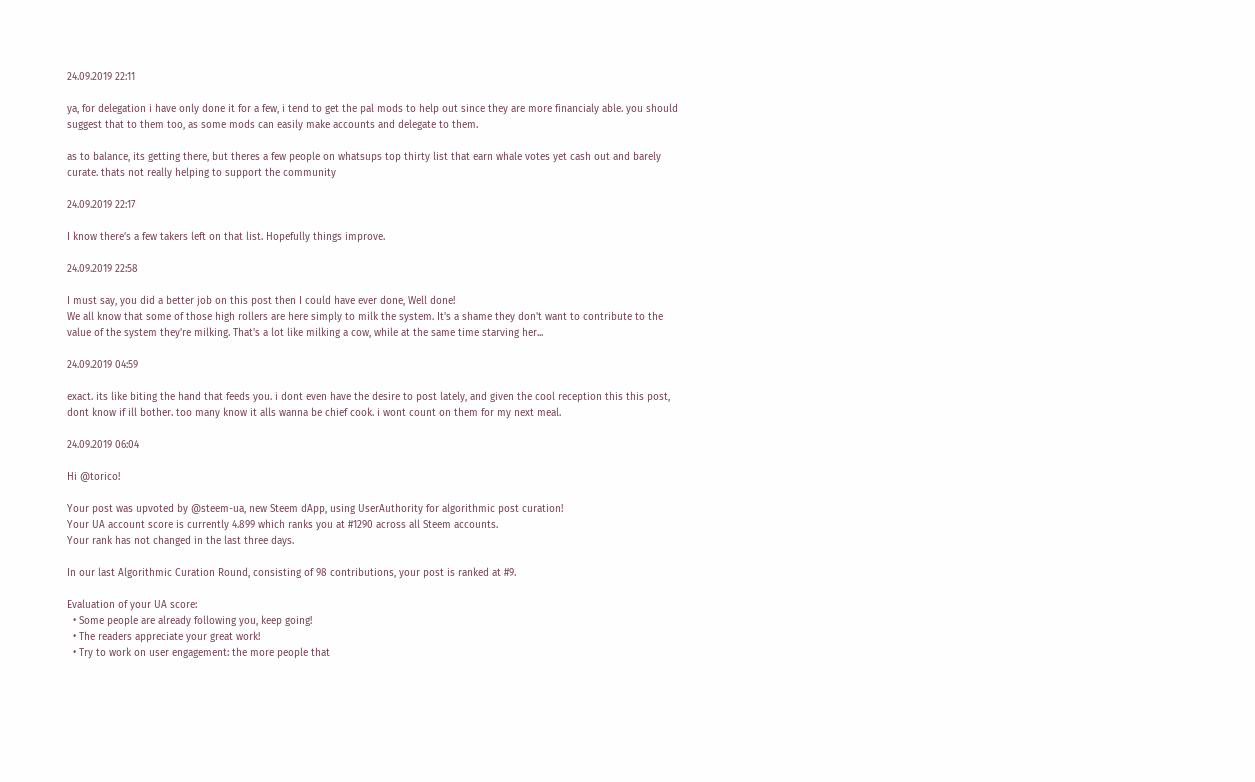24.09.2019 22:11

ya, for delegation i have only done it for a few, i tend to get the pal mods to help out since they are more financialy able. you should suggest that to them too, as some mods can easily make accounts and delegate to them.

as to balance, its getting there, but theres a few people on whatsups top thirty list that earn whale votes yet cash out and barely curate. thats not really helping to support the community

24.09.2019 22:17

I know there's a few takers left on that list. Hopefully things improve.

24.09.2019 22:58

I must say, you did a better job on this post then I could have ever done, Well done!
We all know that some of those high rollers are here simply to milk the system. It's a shame they don't want to contribute to the value of the system they're milking. That's a lot like milking a cow, while at the same time starving her...

24.09.2019 04:59

exact. its like biting the hand that feeds you. i dont even have the desire to post lately, and given the cool reception this this post, dont know if ill bother. too many know it alls wanna be chief cook. i wont count on them for my next meal.

24.09.2019 06:04

Hi @torico!

Your post was upvoted by @steem-ua, new Steem dApp, using UserAuthority for algorithmic post curation!
Your UA account score is currently 4.899 which ranks you at #1290 across all Steem accounts.
Your rank has not changed in the last three days.

In our last Algorithmic Curation Round, consisting of 98 contributions, your post is ranked at #9.

Evaluation of your UA score:
  • Some people are already following you, keep going!
  • The readers appreciate your great work!
  • Try to work on user engagement: the more people that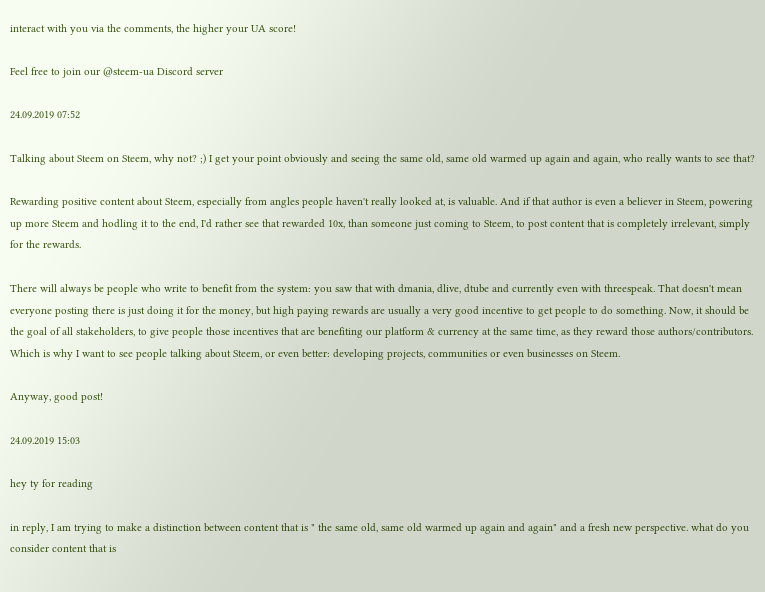interact with you via the comments, the higher your UA score!

Feel free to join our @steem-ua Discord server

24.09.2019 07:52

Talking about Steem on Steem, why not? ;) I get your point obviously and seeing the same old, same old warmed up again and again, who really wants to see that?

Rewarding positive content about Steem, especially from angles people haven't really looked at, is valuable. And if that author is even a believer in Steem, powering up more Steem and hodling it to the end, I'd rather see that rewarded 10x, than someone just coming to Steem, to post content that is completely irrelevant, simply for the rewards.

There will always be people who write to benefit from the system: you saw that with dmania, dlive, dtube and currently even with threespeak. That doesn't mean everyone posting there is just doing it for the money, but high paying rewards are usually a very good incentive to get people to do something. Now, it should be the goal of all stakeholders, to give people those incentives that are benefiting our platform & currency at the same time, as they reward those authors/contributors. Which is why I want to see people talking about Steem, or even better: developing projects, communities or even businesses on Steem.

Anyway, good post!

24.09.2019 15:03

hey ty for reading

in reply, I am trying to make a distinction between content that is " the same old, same old warmed up again and again" and a fresh new perspective. what do you consider content that is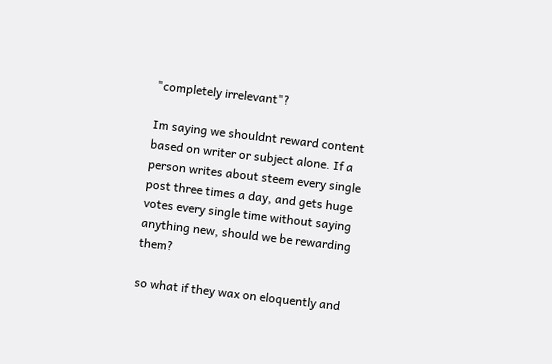"completely irrelevant"?

Im saying we shouldnt reward content based on writer or subject alone. If a person writes about steem every single post three times a day, and gets huge votes every single time without saying anything new, should we be rewarding them?

so what if they wax on eloquently and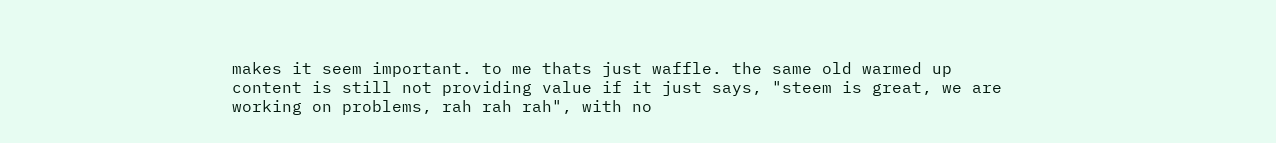makes it seem important. to me thats just waffle. the same old warmed up content is still not providing value if it just says, "steem is great, we are working on problems, rah rah rah", with no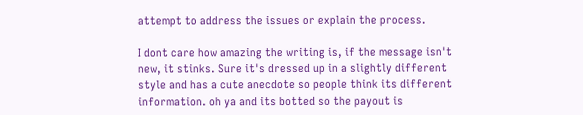attempt to address the issues or explain the process.

I dont care how amazing the writing is, if the message isn't new, it stinks. Sure it's dressed up in a slightly different style and has a cute anecdote so people think its different information. oh ya and its botted so the payout is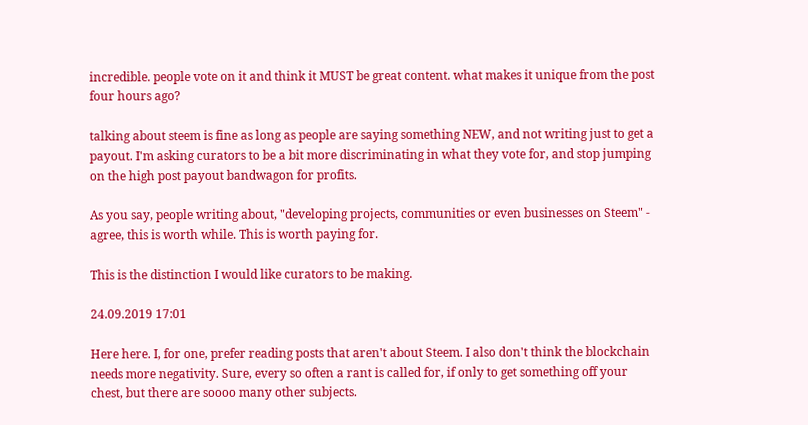incredible. people vote on it and think it MUST be great content. what makes it unique from the post four hours ago?

talking about steem is fine as long as people are saying something NEW, and not writing just to get a payout. I'm asking curators to be a bit more discriminating in what they vote for, and stop jumping on the high post payout bandwagon for profits.

As you say, people writing about, "developing projects, communities or even businesses on Steem" - agree, this is worth while. This is worth paying for.

This is the distinction I would like curators to be making.

24.09.2019 17:01

Here here. I, for one, prefer reading posts that aren't about Steem. I also don't think the blockchain needs more negativity. Sure, every so often a rant is called for, if only to get something off your chest, but there are soooo many other subjects.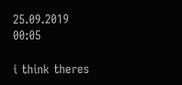25.09.2019 00:05

i think theres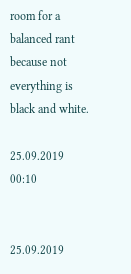room for a balanced rant because not everything is black and white.

25.09.2019 00:10


25.09.2019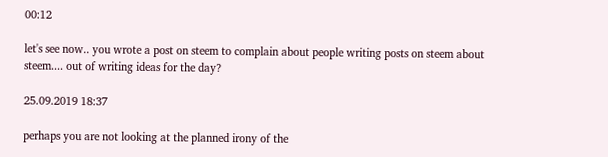00:12

let's see now.. you wrote a post on steem to complain about people writing posts on steem about steem.... out of writing ideas for the day?

25.09.2019 18:37

perhaps you are not looking at the planned irony of the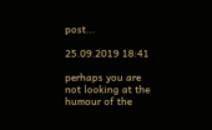post...

25.09.2019 18:41

perhaps you are not looking at the humour of the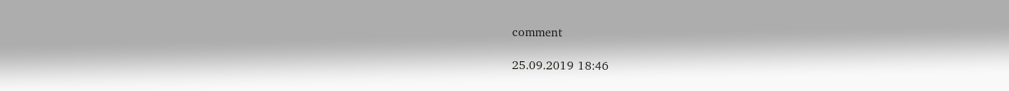comment

25.09.2019 18:46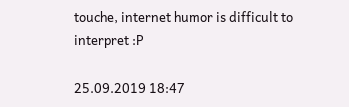touche, internet humor is difficult to interpret :P

25.09.2019 18:47